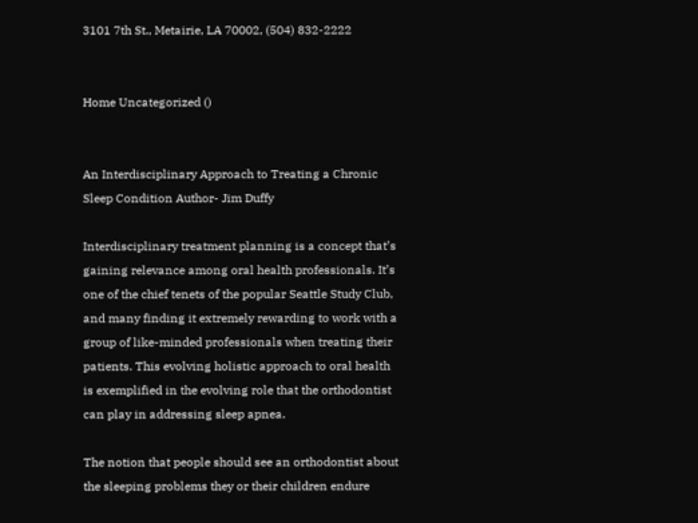3101 7th St., Metairie, LA 70002, (504) 832-2222


Home Uncategorized ()


An Interdisciplinary Approach to Treating a Chronic Sleep Condition Author- Jim Duffy

Interdisciplinary treatment planning is a concept that’s gaining relevance among oral health professionals. It’s one of the chief tenets of the popular Seattle Study Club, and many finding it extremely rewarding to work with a group of like-minded professionals when treating their patients. This evolving holistic approach to oral health is exemplified in the evolving role that the orthodontist can play in addressing sleep apnea.

The notion that people should see an orthodontist about the sleeping problems they or their children endure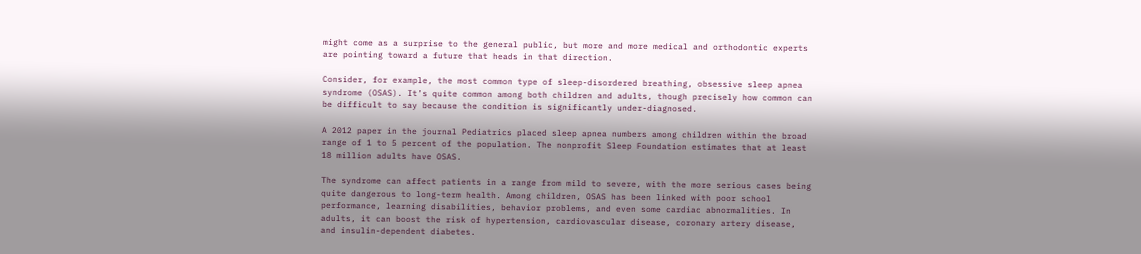might come as a surprise to the general public, but more and more medical and orthodontic experts are pointing toward a future that heads in that direction.

Consider, for example, the most common type of sleep-disordered breathing, obsessive sleep apnea syndrome (OSAS). It’s quite common among both children and adults, though precisely how common can be difficult to say because the condition is significantly under-diagnosed.

A 2012 paper in the journal Pediatrics placed sleep apnea numbers among children within the broad range of 1 to 5 percent of the population. The nonprofit Sleep Foundation estimates that at least 18 million adults have OSAS.

The syndrome can affect patients in a range from mild to severe, with the more serious cases being quite dangerous to long-term health. Among children, OSAS has been linked with poor school performance, learning disabilities, behavior problems, and even some cardiac abnormalities. In adults, it can boost the risk of hypertension, cardiovascular disease, coronary artery disease, and insulin-dependent diabetes.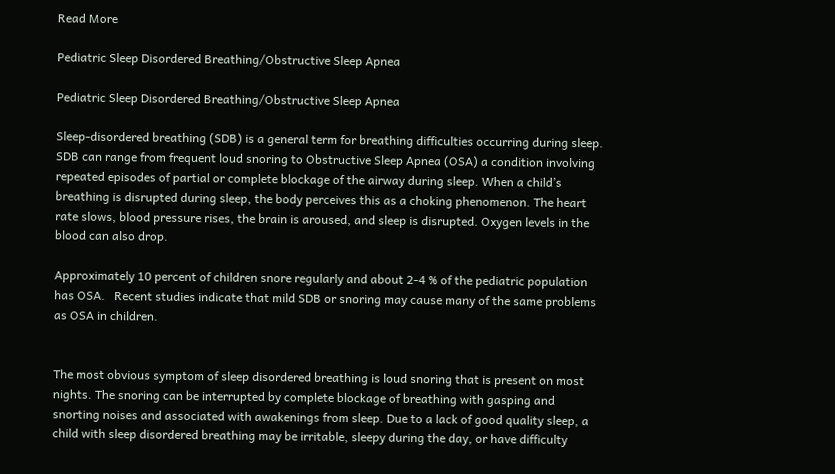Read More

Pediatric Sleep Disordered Breathing/Obstructive Sleep Apnea

Pediatric Sleep Disordered Breathing/Obstructive Sleep Apnea

Sleep-disordered breathing (SDB) is a general term for breathing difficulties occurring during sleep. SDB can range from frequent loud snoring to Obstructive Sleep Apnea (OSA) a condition involving repeated episodes of partial or complete blockage of the airway during sleep. When a child’s breathing is disrupted during sleep, the body perceives this as a choking phenomenon. The heart rate slows, blood pressure rises, the brain is aroused, and sleep is disrupted. Oxygen levels in the blood can also drop.

Approximately 10 percent of children snore regularly and about 2-4 % of the pediatric population has OSA.   Recent studies indicate that mild SDB or snoring may cause many of the same problems as OSA in children.


The most obvious symptom of sleep disordered breathing is loud snoring that is present on most nights. The snoring can be interrupted by complete blockage of breathing with gasping and snorting noises and associated with awakenings from sleep. Due to a lack of good quality sleep, a child with sleep disordered breathing may be irritable, sleepy during the day, or have difficulty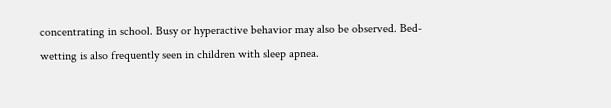concentrating in school. Busy or hyperactive behavior may also be observed. Bed-wetting is also frequently seen in children with sleep apnea.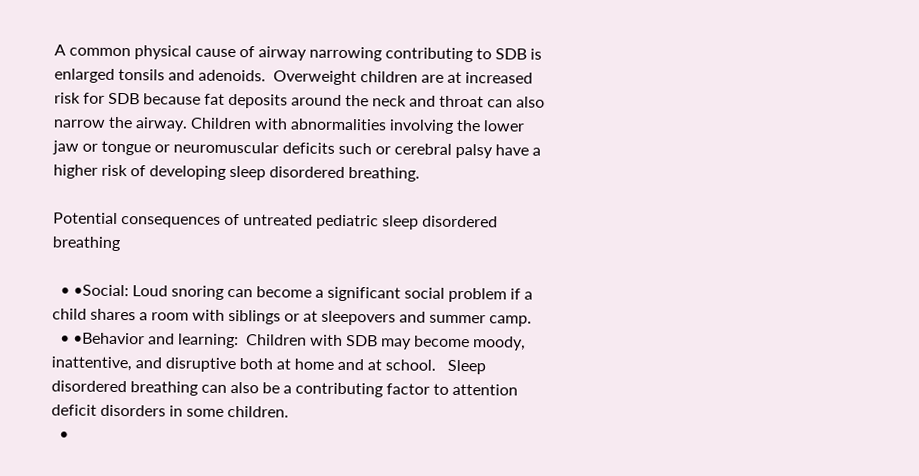A common physical cause of airway narrowing contributing to SDB is enlarged tonsils and adenoids.  Overweight children are at increased risk for SDB because fat deposits around the neck and throat can also narrow the airway. Children with abnormalities involving the lower jaw or tongue or neuromuscular deficits such or cerebral palsy have a higher risk of developing sleep disordered breathing.

Potential consequences of untreated pediatric sleep disordered breathing

  • •Social: Loud snoring can become a significant social problem if a child shares a room with siblings or at sleepovers and summer camp.
  • •Behavior and learning:  Children with SDB may become moody, inattentive, and disruptive both at home and at school.   Sleep disordered breathing can also be a contributing factor to attention deficit disorders in some children.
  •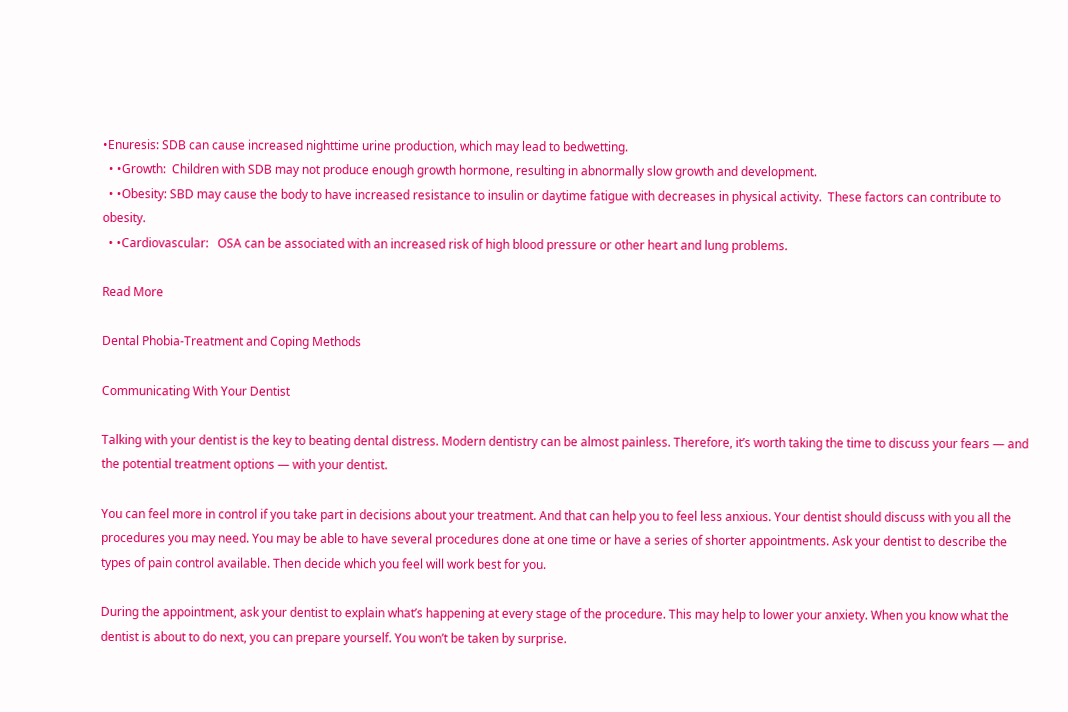•Enuresis: SDB can cause increased nighttime urine production, which may lead to bedwetting.
  • •Growth:  Children with SDB may not produce enough growth hormone, resulting in abnormally slow growth and development.
  • •Obesity: SBD may cause the body to have increased resistance to insulin or daytime fatigue with decreases in physical activity.  These factors can contribute to obesity.
  • •Cardiovascular:   OSA can be associated with an increased risk of high blood pressure or other heart and lung problems.

Read More

Dental Phobia-Treatment and Coping Methods

Communicating With Your Dentist

Talking with your dentist is the key to beating dental distress. Modern dentistry can be almost painless. Therefore, it’s worth taking the time to discuss your fears — and the potential treatment options — with your dentist.

You can feel more in control if you take part in decisions about your treatment. And that can help you to feel less anxious. Your dentist should discuss with you all the procedures you may need. You may be able to have several procedures done at one time or have a series of shorter appointments. Ask your dentist to describe the types of pain control available. Then decide which you feel will work best for you.

During the appointment, ask your dentist to explain what’s happening at every stage of the procedure. This may help to lower your anxiety. When you know what the dentist is about to do next, you can prepare yourself. You won’t be taken by surprise.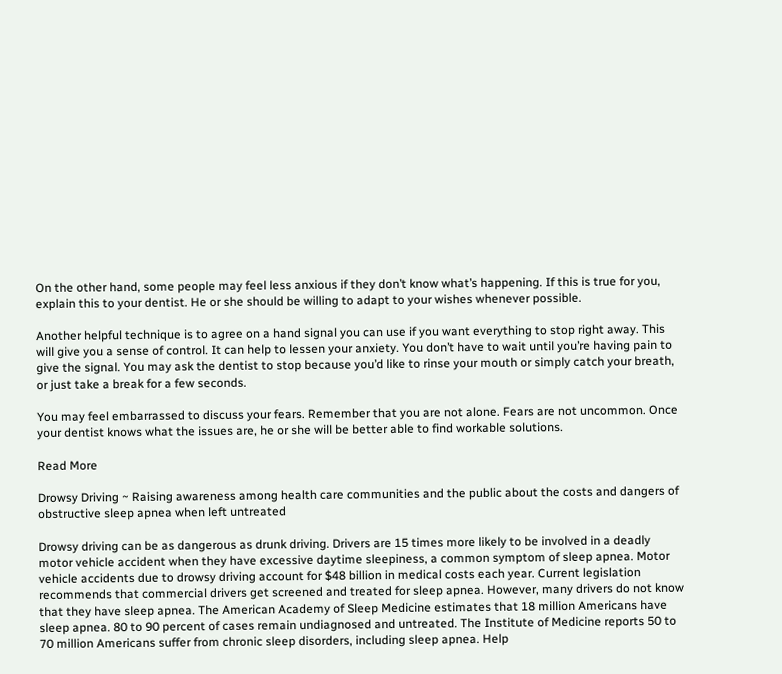On the other hand, some people may feel less anxious if they don’t know what’s happening. If this is true for you, explain this to your dentist. He or she should be willing to adapt to your wishes whenever possible.

Another helpful technique is to agree on a hand signal you can use if you want everything to stop right away. This will give you a sense of control. It can help to lessen your anxiety. You don’t have to wait until you’re having pain to give the signal. You may ask the dentist to stop because you’d like to rinse your mouth or simply catch your breath, or just take a break for a few seconds.

You may feel embarrassed to discuss your fears. Remember that you are not alone. Fears are not uncommon. Once your dentist knows what the issues are, he or she will be better able to find workable solutions.

Read More

Drowsy Driving ~ Raising awareness among health care communities and the public about the costs and dangers of obstructive sleep apnea when left untreated

Drowsy driving can be as dangerous as drunk driving. Drivers are 15 times more likely to be involved in a deadly motor vehicle accident when they have excessive daytime sleepiness, a common symptom of sleep apnea. Motor vehicle accidents due to drowsy driving account for $48 billion in medical costs each year. Current legislation recommends that commercial drivers get screened and treated for sleep apnea. However, many drivers do not know that they have sleep apnea. The American Academy of Sleep Medicine estimates that 18 million Americans have sleep apnea. 80 to 90 percent of cases remain undiagnosed and untreated. The Institute of Medicine reports 50 to 70 million Americans suffer from chronic sleep disorders, including sleep apnea. Help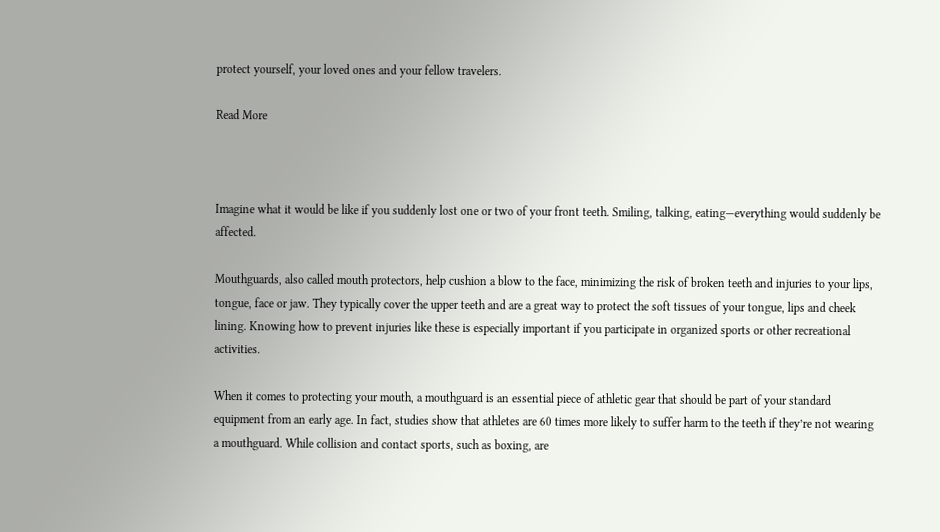protect yourself, your loved ones and your fellow travelers.

Read More



Imagine what it would be like if you suddenly lost one or two of your front teeth. Smiling, talking, eating—everything would suddenly be affected.

Mouthguards, also called mouth protectors, help cushion a blow to the face, minimizing the risk of broken teeth and injuries to your lips, tongue, face or jaw. They typically cover the upper teeth and are a great way to protect the soft tissues of your tongue, lips and cheek lining. Knowing how to prevent injuries like these is especially important if you participate in organized sports or other recreational activities.

When it comes to protecting your mouth, a mouthguard is an essential piece of athletic gear that should be part of your standard equipment from an early age. In fact, studies show that athletes are 60 times more likely to suffer harm to the teeth if they’re not wearing a mouthguard. While collision and contact sports, such as boxing, are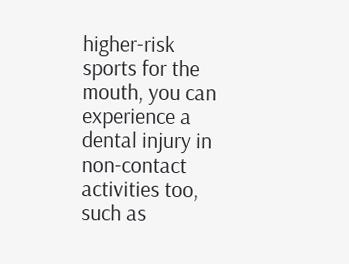higher-risk sports for the mouth, you can experience a dental injury in non-contact activities too, such as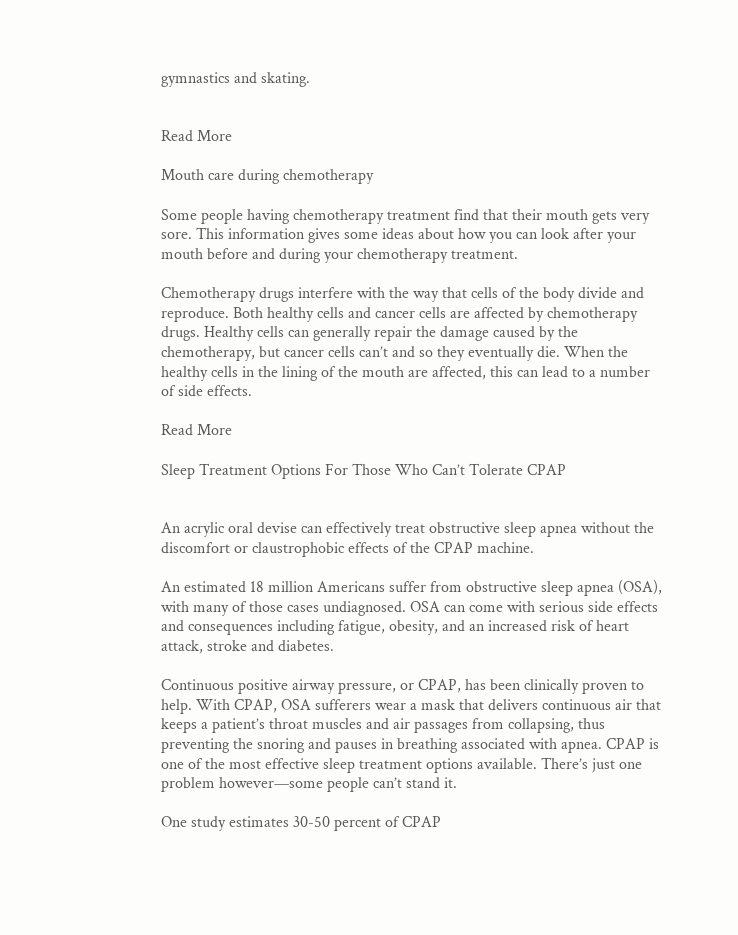gymnastics and skating.


Read More

Mouth care during chemotherapy

Some people having chemotherapy treatment find that their mouth gets very sore. This information gives some ideas about how you can look after your mouth before and during your chemotherapy treatment.

Chemotherapy drugs interfere with the way that cells of the body divide and reproduce. Both healthy cells and cancer cells are affected by chemotherapy drugs. Healthy cells can generally repair the damage caused by the chemotherapy, but cancer cells can’t and so they eventually die. When the healthy cells in the lining of the mouth are affected, this can lead to a number of side effects.

Read More

Sleep Treatment Options For Those Who Can’t Tolerate CPAP


An acrylic oral devise can effectively treat obstructive sleep apnea without the discomfort or claustrophobic effects of the CPAP machine.

An estimated 18 million Americans suffer from obstructive sleep apnea (OSA), with many of those cases undiagnosed. OSA can come with serious side effects and consequences including fatigue, obesity, and an increased risk of heart attack, stroke and diabetes.

Continuous positive airway pressure, or CPAP, has been clinically proven to help. With CPAP, OSA sufferers wear a mask that delivers continuous air that keeps a patient’s throat muscles and air passages from collapsing, thus preventing the snoring and pauses in breathing associated with apnea. CPAP is one of the most effective sleep treatment options available. There’s just one problem however—some people can’t stand it.

One study estimates 30-50 percent of CPAP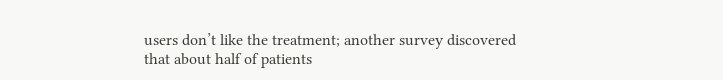users don’t like the treatment; another survey discovered that about half of patients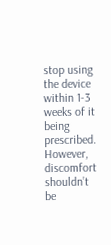stop using the device within 1-3 weeks of it being prescribed. However, discomfort shouldn’t be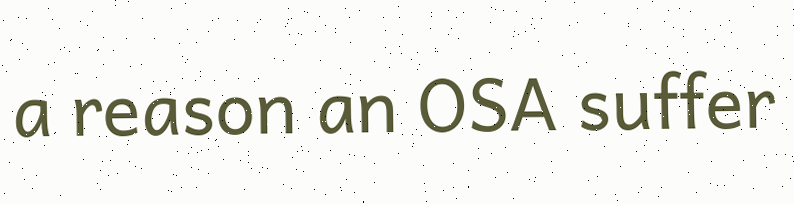a reason an OSA suffer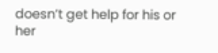doesn’t get help for his or her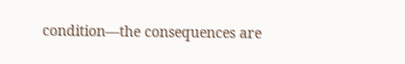condition—the consequences are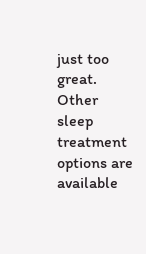just too great. Other sleep treatment options are available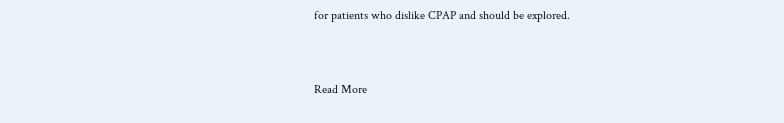for patients who dislike CPAP and should be explored.


Read More